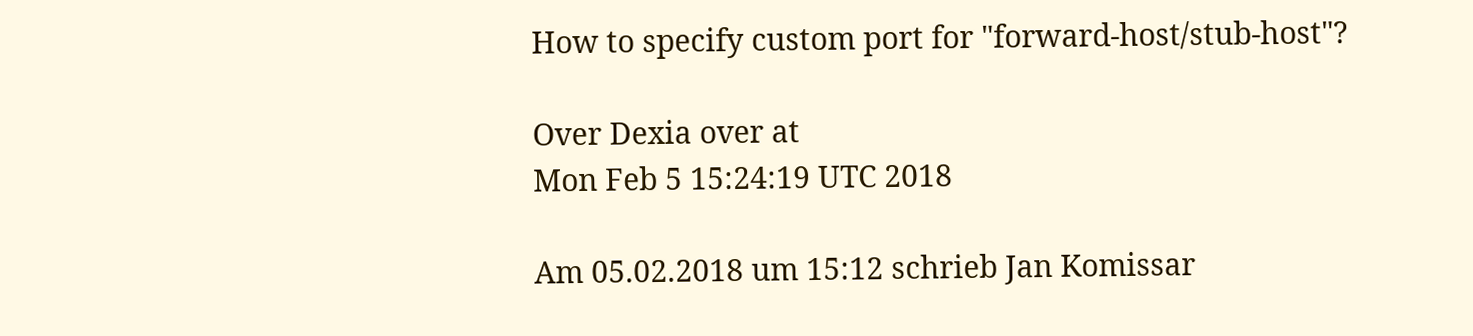How to specify custom port for "forward-host/stub-host"?

Over Dexia over at
Mon Feb 5 15:24:19 UTC 2018

Am 05.02.2018 um 15:12 schrieb Jan Komissar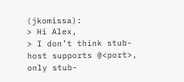(jkomissa):
> Hi Alex,
> I don’t think stub-host supports @<port>, only stub-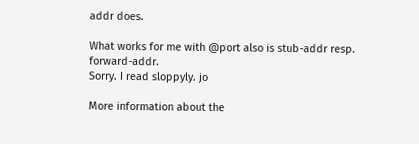addr does.

What works for me with @port also is stub-addr resp. forward-addr.
Sorry. I read sloppyly. jo

More information about the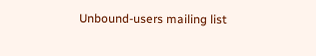Unbound-users mailing list